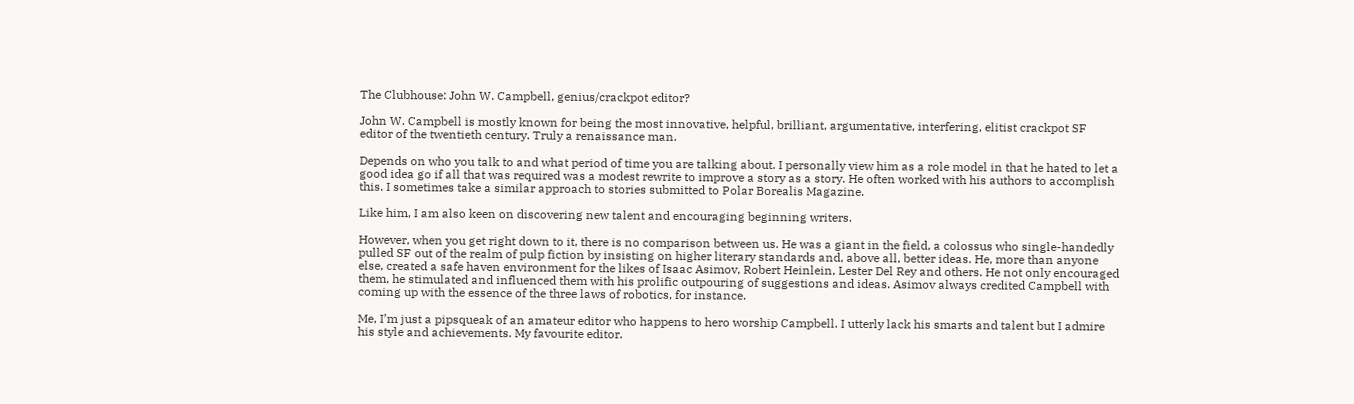The Clubhouse: John W. Campbell, genius/crackpot editor?

John W. Campbell is mostly known for being the most innovative, helpful, brilliant, argumentative, interfering, elitist crackpot SF editor of the twentieth century. Truly a renaissance man.

Depends on who you talk to and what period of time you are talking about. I personally view him as a role model in that he hated to let a good idea go if all that was required was a modest rewrite to improve a story as a story. He often worked with his authors to accomplish this. I sometimes take a similar approach to stories submitted to Polar Borealis Magazine.

Like him, I am also keen on discovering new talent and encouraging beginning writers.

However, when you get right down to it, there is no comparison between us. He was a giant in the field, a colossus who single-handedly pulled SF out of the realm of pulp fiction by insisting on higher literary standards and, above all, better ideas. He, more than anyone else, created a safe haven environment for the likes of Isaac Asimov, Robert Heinlein, Lester Del Rey and others. He not only encouraged them, he stimulated and influenced them with his prolific outpouring of suggestions and ideas. Asimov always credited Campbell with coming up with the essence of the three laws of robotics, for instance.

Me, I’m just a pipsqueak of an amateur editor who happens to hero worship Campbell. I utterly lack his smarts and talent but I admire his style and achievements. My favourite editor.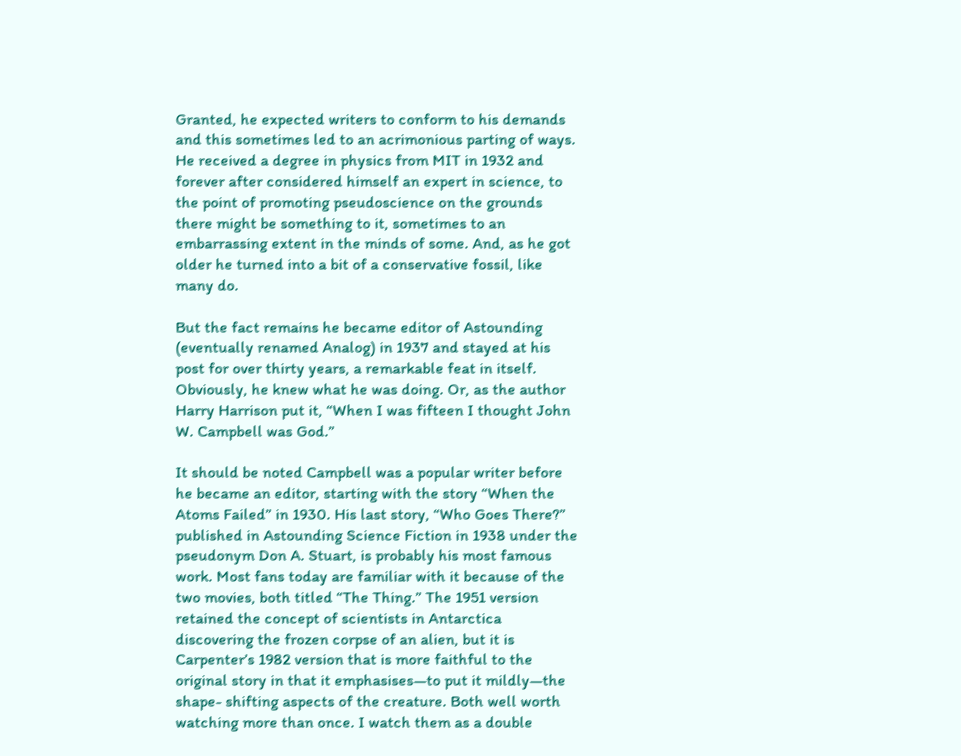Granted, he expected writers to conform to his demands and this sometimes led to an acrimonious parting of ways. He received a degree in physics from MIT in 1932 and forever after considered himself an expert in science, to the point of promoting pseudoscience on the grounds there might be something to it, sometimes to an embarrassing extent in the minds of some. And, as he got older he turned into a bit of a conservative fossil, like many do.

But the fact remains he became editor of Astounding (eventually renamed Analog) in 1937 and stayed at his post for over thirty years, a remarkable feat in itself. Obviously, he knew what he was doing. Or, as the author Harry Harrison put it, “When I was fifteen I thought John W. Campbell was God.”

It should be noted Campbell was a popular writer before he became an editor, starting with the story “When the Atoms Failed” in 1930. His last story, “Who Goes There?” published in Astounding Science Fiction in 1938 under the pseudonym Don A. Stuart, is probably his most famous work. Most fans today are familiar with it because of the two movies, both titled “The Thing.” The 1951 version retained the concept of scientists in Antarctica discovering the frozen corpse of an alien, but it is Carpenter’s 1982 version that is more faithful to the original story in that it emphasises—to put it mildly—the shape- shifting aspects of the creature. Both well worth watching more than once. I watch them as a double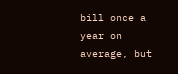bill once a year on average, but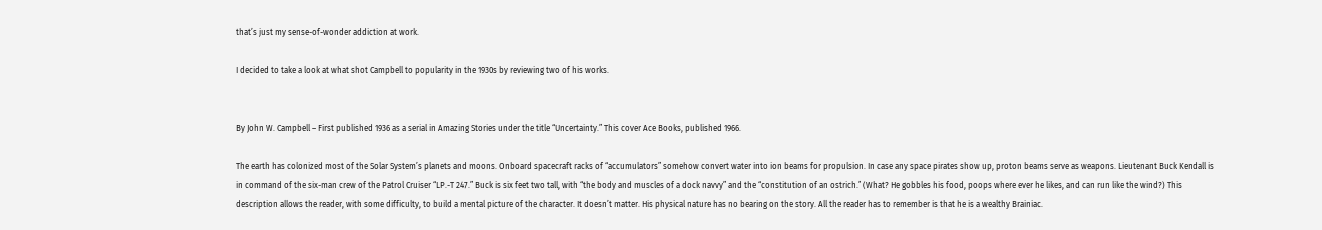that’s just my sense-of-wonder addiction at work.

I decided to take a look at what shot Campbell to popularity in the 1930s by reviewing two of his works.


By John W. Campbell – First published 1936 as a serial in Amazing Stories under the title “Uncertainty.” This cover Ace Books, published 1966.

The earth has colonized most of the Solar System’s planets and moons. Onboard spacecraft racks of “accumulators” somehow convert water into ion beams for propulsion. In case any space pirates show up, proton beams serve as weapons. Lieutenant Buck Kendall is in command of the six-man crew of the Patrol Cruiser “LP.-T 247.” Buck is six feet two tall, with “the body and muscles of a dock navvy” and the “constitution of an ostrich.” (What? He gobbles his food, poops where ever he likes, and can run like the wind?) This description allows the reader, with some difficulty, to build a mental picture of the character. It doesn’t matter. His physical nature has no bearing on the story. All the reader has to remember is that he is a wealthy Brainiac.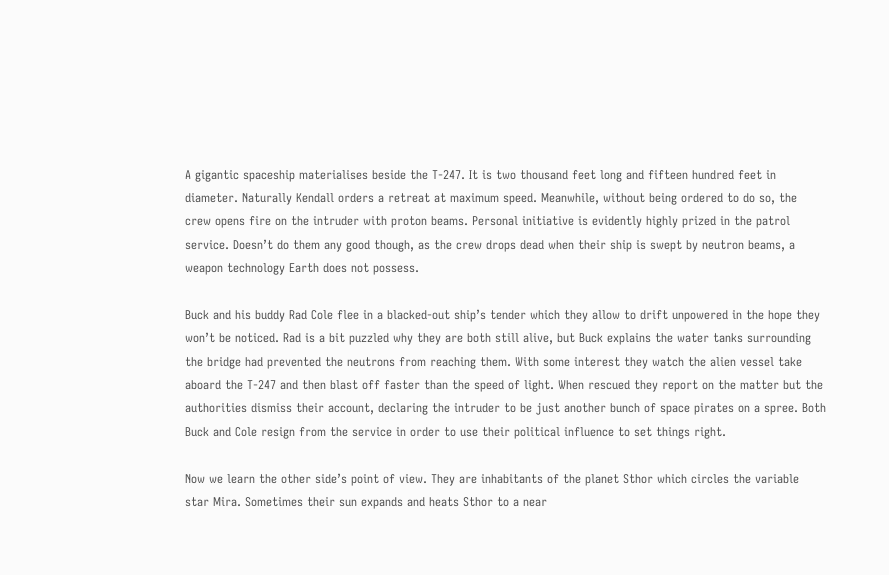A gigantic spaceship materialises beside the T-247. It is two thousand feet long and fifteen hundred feet in diameter. Naturally Kendall orders a retreat at maximum speed. Meanwhile, without being ordered to do so, the crew opens fire on the intruder with proton beams. Personal initiative is evidently highly prized in the patrol service. Doesn’t do them any good though, as the crew drops dead when their ship is swept by neutron beams, a weapon technology Earth does not possess.

Buck and his buddy Rad Cole flee in a blacked-out ship’s tender which they allow to drift unpowered in the hope they won’t be noticed. Rad is a bit puzzled why they are both still alive, but Buck explains the water tanks surrounding the bridge had prevented the neutrons from reaching them. With some interest they watch the alien vessel take aboard the T-247 and then blast off faster than the speed of light. When rescued they report on the matter but the authorities dismiss their account, declaring the intruder to be just another bunch of space pirates on a spree. Both Buck and Cole resign from the service in order to use their political influence to set things right.

Now we learn the other side’s point of view. They are inhabitants of the planet Sthor which circles the variable star Mira. Sometimes their sun expands and heats Sthor to a near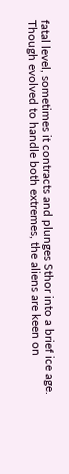fatal level, sometimes it contracts and plunges Sthor into a brief ice age. Though evolved to handle both extremes, the aliens are keen on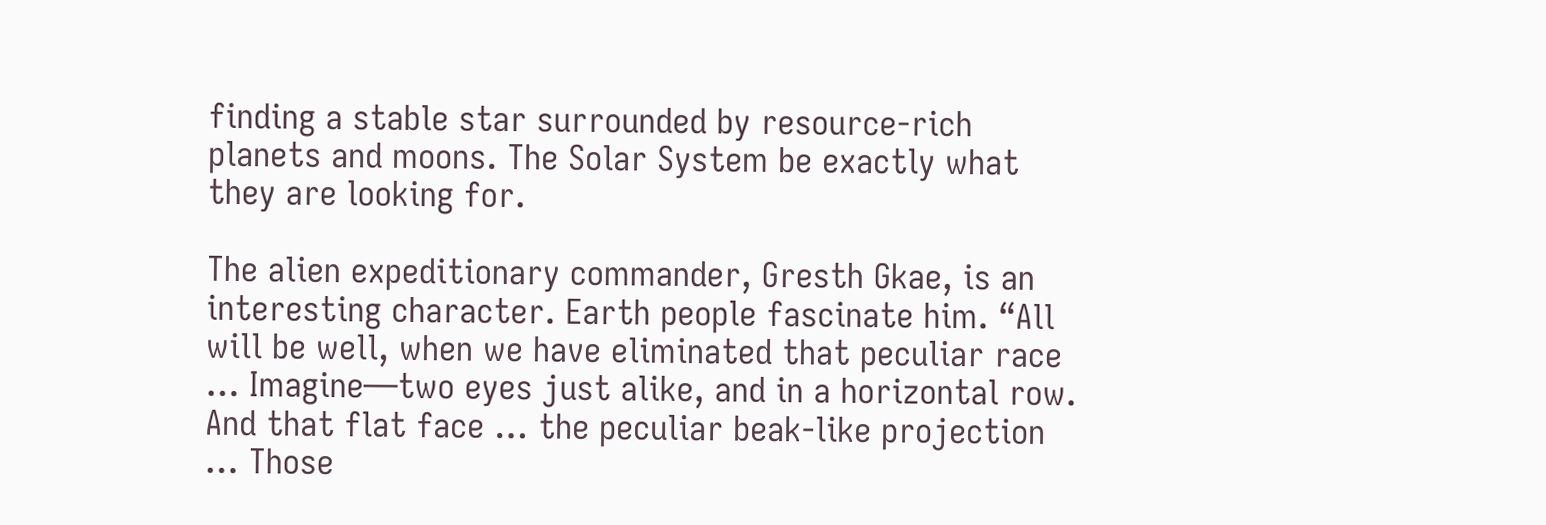finding a stable star surrounded by resource-rich planets and moons. The Solar System be exactly what they are looking for.

The alien expeditionary commander, Gresth Gkae, is an interesting character. Earth people fascinate him. “All will be well, when we have eliminated that peculiar race … Imagine—two eyes just alike, and in a horizontal row. And that flat face … the peculiar beak-like projection … Those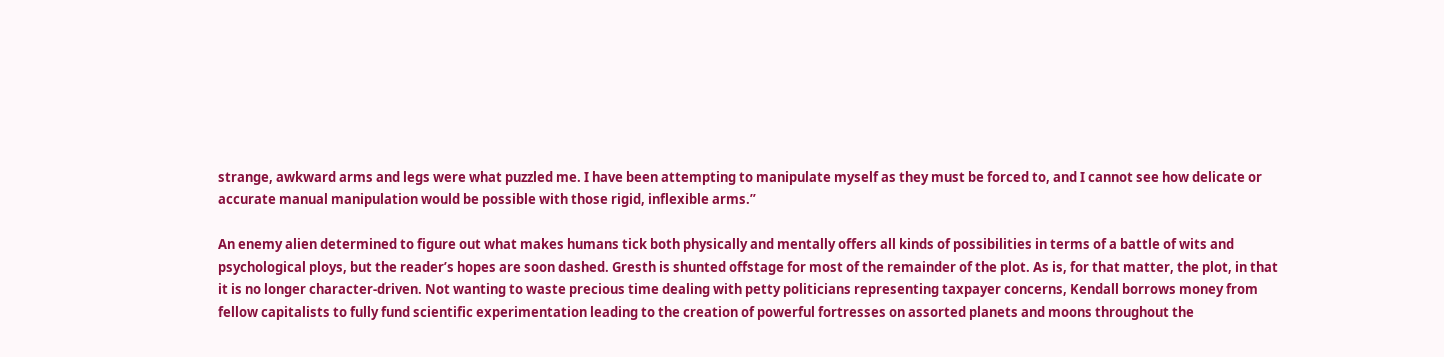strange, awkward arms and legs were what puzzled me. I have been attempting to manipulate myself as they must be forced to, and I cannot see how delicate or accurate manual manipulation would be possible with those rigid, inflexible arms.”

An enemy alien determined to figure out what makes humans tick both physically and mentally offers all kinds of possibilities in terms of a battle of wits and psychological ploys, but the reader’s hopes are soon dashed. Gresth is shunted offstage for most of the remainder of the plot. As is, for that matter, the plot, in that it is no longer character-driven. Not wanting to waste precious time dealing with petty politicians representing taxpayer concerns, Kendall borrows money from fellow capitalists to fully fund scientific experimentation leading to the creation of powerful fortresses on assorted planets and moons throughout the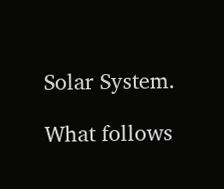Solar System.

What follows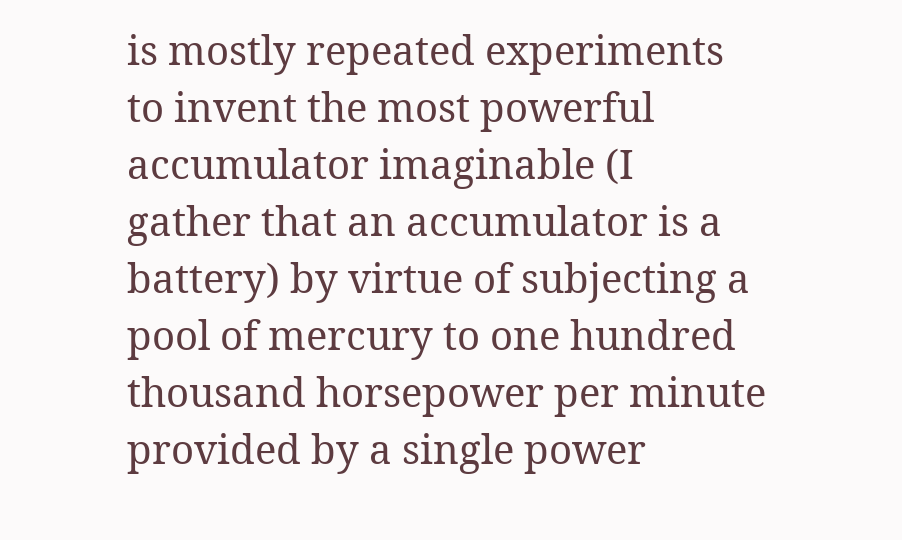is mostly repeated experiments to invent the most powerful accumulator imaginable (I gather that an accumulator is a battery) by virtue of subjecting a pool of mercury to one hundred thousand horsepower per minute provided by a single power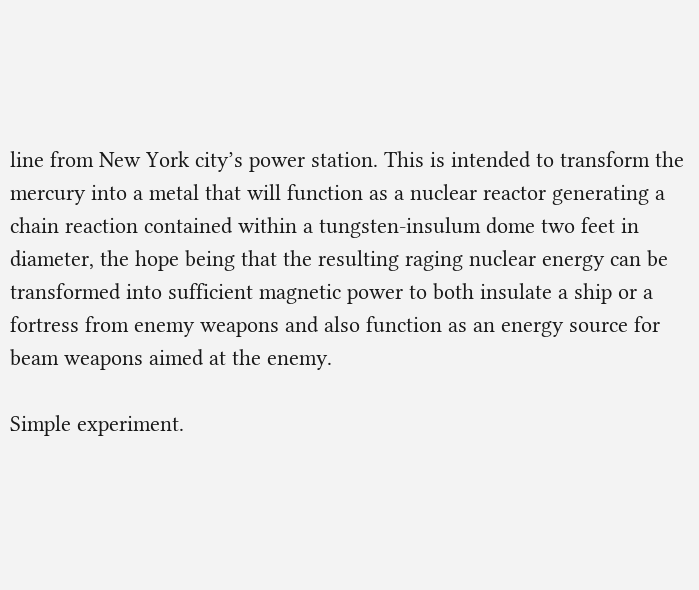line from New York city’s power station. This is intended to transform the mercury into a metal that will function as a nuclear reactor generating a chain reaction contained within a tungsten-insulum dome two feet in diameter, the hope being that the resulting raging nuclear energy can be transformed into sufficient magnetic power to both insulate a ship or a fortress from enemy weapons and also function as an energy source for beam weapons aimed at the enemy.

Simple experiment.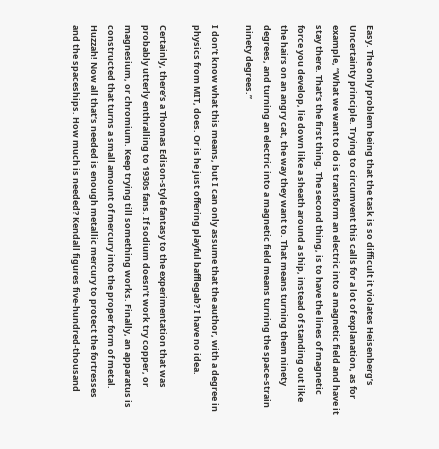Easy. The only problem being that the task is so difficult it violates Heisenberg’s Uncertainty principle. Trying to circumvent this calls for a lot of explanation, as for example, “What we want to do is transform an electric into a magnetic field and have it stay there. That’s the first thing. The second thing, is to have the lines of magnetic force you develop, lie down like a sheath around a ship, instead of standing out like the hairs on an angry cat, the way they want to. That means turning them ninety degrees, and turning an electric into a magnetic field means turning the space-strain ninety degrees.”

I don’t know what this means, but I can only assume that the author, with a degree in physics from MIT, does. Or is he just offering playful bafflegab? I have no idea.

Certainly, there’s a Thomas Edison-style fantasy to the experimentation that was probably utterly enthralling to 1930s fans. If sodium doesn’t work try copper, or magnesium, or chromium. Keep trying till something works. Finally, an apparatus is constructed that turns a small amount of mercury into the proper form of metal. Huzzah! Now all that’s needed is enough metallic mercury to protect the fortresses and the spaceships. How much is needed? Kendall figures five-hundred-thousand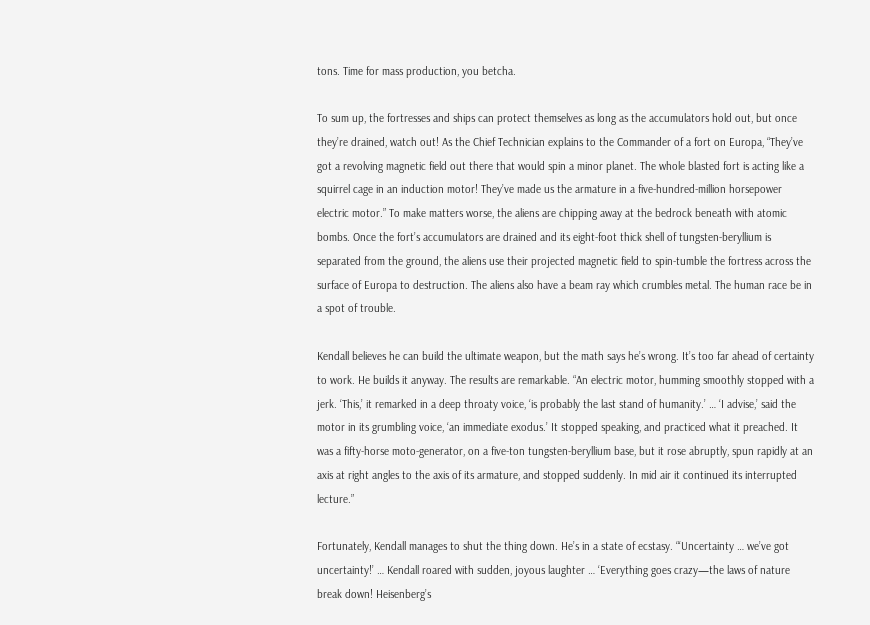tons. Time for mass production, you betcha.

To sum up, the fortresses and ships can protect themselves as long as the accumulators hold out, but once they’re drained, watch out! As the Chief Technician explains to the Commander of a fort on Europa, “They’ve got a revolving magnetic field out there that would spin a minor planet. The whole blasted fort is acting like a squirrel cage in an induction motor! They’ve made us the armature in a five-hundred-million horsepower electric motor.” To make matters worse, the aliens are chipping away at the bedrock beneath with atomic bombs. Once the fort’s accumulators are drained and its eight-foot thick shell of tungsten-beryllium is separated from the ground, the aliens use their projected magnetic field to spin-tumble the fortress across the surface of Europa to destruction. The aliens also have a beam ray which crumbles metal. The human race be in a spot of trouble.

Kendall believes he can build the ultimate weapon, but the math says he’s wrong. It’s too far ahead of certainty to work. He builds it anyway. The results are remarkable. “An electric motor, humming smoothly stopped with a jerk. ‘This,’ it remarked in a deep throaty voice, ‘is probably the last stand of humanity.’ … ‘I advise,’ said the motor in its grumbling voice, ‘an immediate exodus.’ It stopped speaking, and practiced what it preached. It was a fifty-horse moto-generator, on a five-ton tungsten-beryllium base, but it rose abruptly, spun rapidly at an axis at right angles to the axis of its armature, and stopped suddenly. In mid air it continued its interrupted lecture.”

Fortunately, Kendall manages to shut the thing down. He’s in a state of ecstasy. “‘Uncertainty … we’ve got uncertainty!’ … Kendall roared with sudden, joyous laughter … ‘Everything goes crazy—the laws of nature break down! Heisenberg’s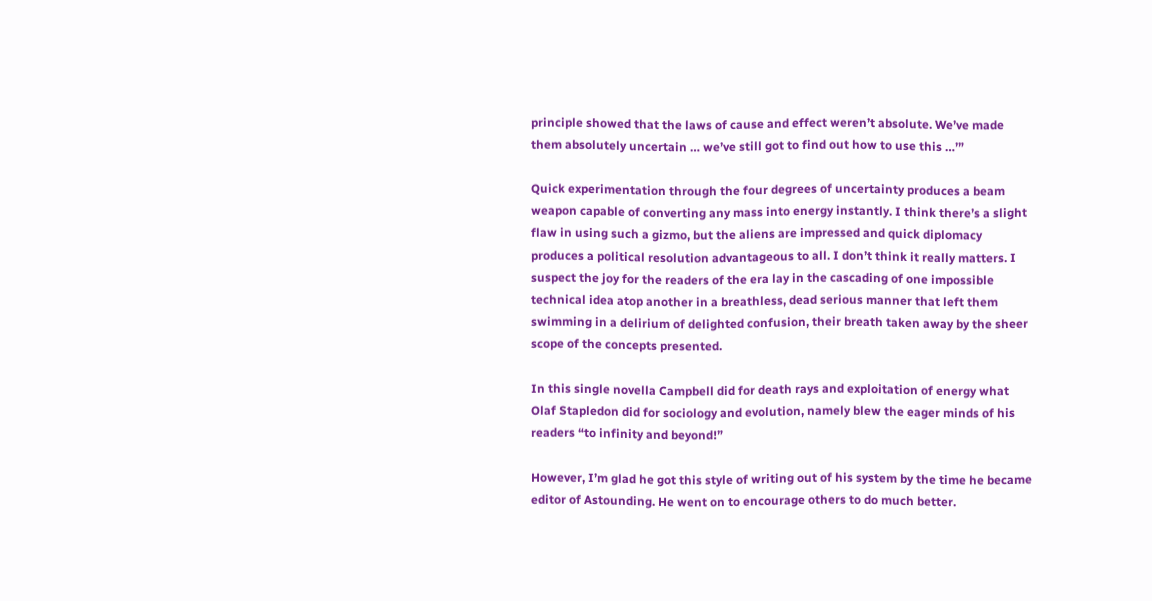principle showed that the laws of cause and effect weren’t absolute. We’ve made them absolutely uncertain … we’ve still got to find out how to use this …’”

Quick experimentation through the four degrees of uncertainty produces a beam weapon capable of converting any mass into energy instantly. I think there’s a slight flaw in using such a gizmo, but the aliens are impressed and quick diplomacy produces a political resolution advantageous to all. I don’t think it really matters. I suspect the joy for the readers of the era lay in the cascading of one impossible technical idea atop another in a breathless, dead serious manner that left them swimming in a delirium of delighted confusion, their breath taken away by the sheer scope of the concepts presented.

In this single novella Campbell did for death rays and exploitation of energy what Olaf Stapledon did for sociology and evolution, namely blew the eager minds of his readers “to infinity and beyond!”

However, I’m glad he got this style of writing out of his system by the time he became editor of Astounding. He went on to encourage others to do much better.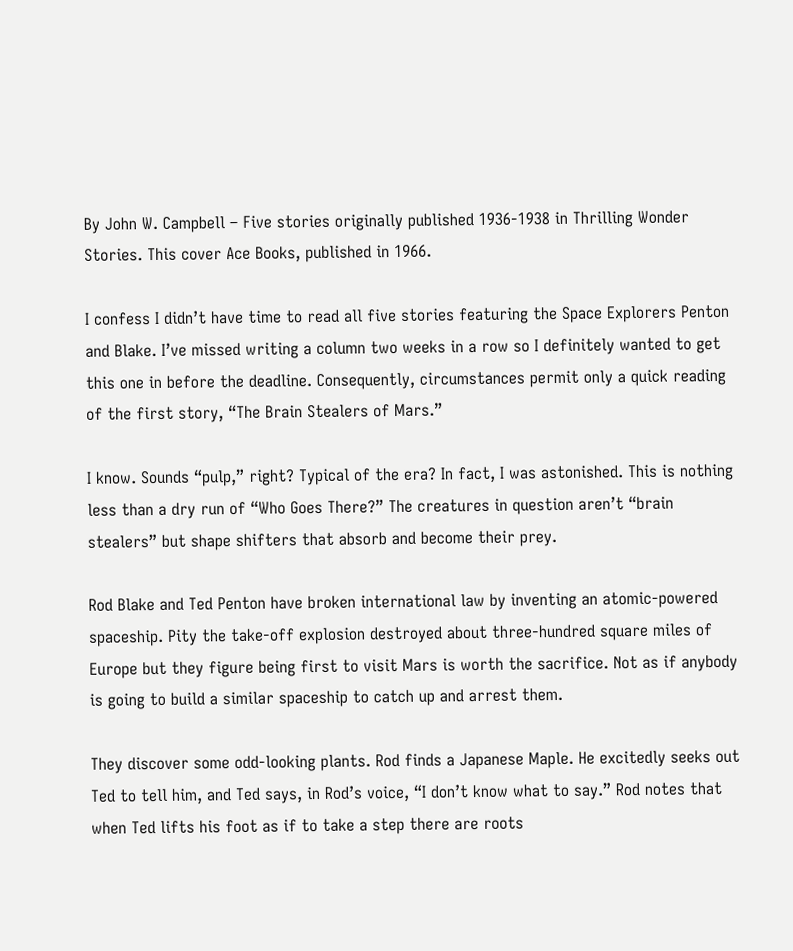By John W. Campbell – Five stories originally published 1936-1938 in Thrilling Wonder Stories. This cover Ace Books, published in 1966.

I confess I didn’t have time to read all five stories featuring the Space Explorers Penton and Blake. I’ve missed writing a column two weeks in a row so I definitely wanted to get this one in before the deadline. Consequently, circumstances permit only a quick reading of the first story, “The Brain Stealers of Mars.”

I know. Sounds “pulp,” right? Typical of the era? In fact, I was astonished. This is nothing less than a dry run of “Who Goes There?” The creatures in question aren’t “brain stealers” but shape shifters that absorb and become their prey.

Rod Blake and Ted Penton have broken international law by inventing an atomic-powered spaceship. Pity the take-off explosion destroyed about three-hundred square miles of Europe but they figure being first to visit Mars is worth the sacrifice. Not as if anybody is going to build a similar spaceship to catch up and arrest them.

They discover some odd-looking plants. Rod finds a Japanese Maple. He excitedly seeks out Ted to tell him, and Ted says, in Rod’s voice, “I don’t know what to say.” Rod notes that when Ted lifts his foot as if to take a step there are roots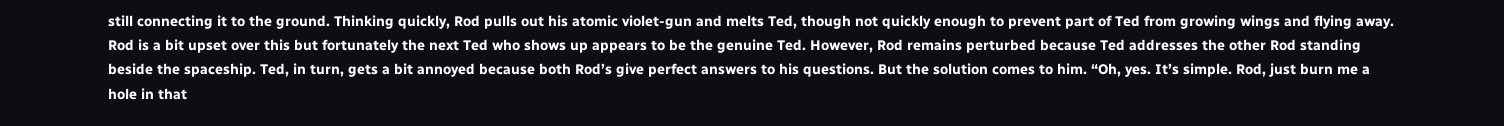still connecting it to the ground. Thinking quickly, Rod pulls out his atomic violet-gun and melts Ted, though not quickly enough to prevent part of Ted from growing wings and flying away. Rod is a bit upset over this but fortunately the next Ted who shows up appears to be the genuine Ted. However, Rod remains perturbed because Ted addresses the other Rod standing beside the spaceship. Ted, in turn, gets a bit annoyed because both Rod’s give perfect answers to his questions. But the solution comes to him. “Oh, yes. It’s simple. Rod, just burn me a hole in that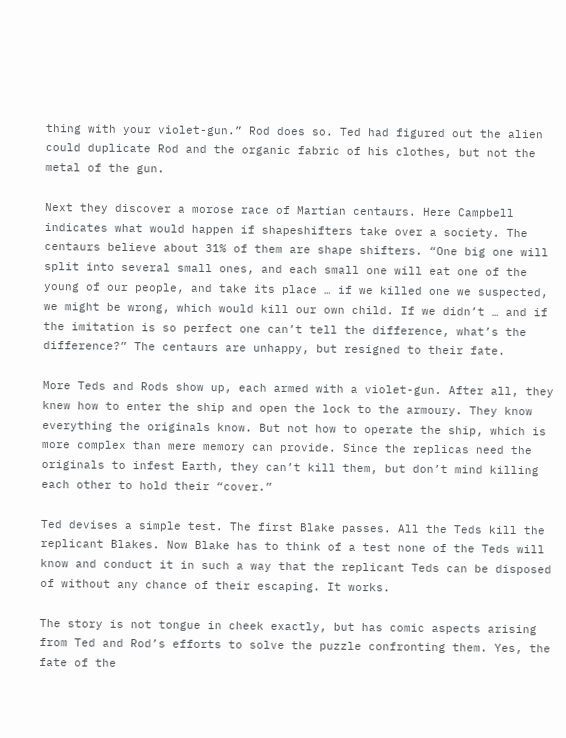thing with your violet-gun.” Rod does so. Ted had figured out the alien could duplicate Rod and the organic fabric of his clothes, but not the metal of the gun.

Next they discover a morose race of Martian centaurs. Here Campbell indicates what would happen if shapeshifters take over a society. The centaurs believe about 31% of them are shape shifters. “One big one will split into several small ones, and each small one will eat one of the young of our people, and take its place … if we killed one we suspected, we might be wrong, which would kill our own child. If we didn’t … and if the imitation is so perfect one can’t tell the difference, what’s the difference?” The centaurs are unhappy, but resigned to their fate.

More Teds and Rods show up, each armed with a violet-gun. After all, they knew how to enter the ship and open the lock to the armoury. They know everything the originals know. But not how to operate the ship, which is more complex than mere memory can provide. Since the replicas need the originals to infest Earth, they can’t kill them, but don’t mind killing each other to hold their “cover.”

Ted devises a simple test. The first Blake passes. All the Teds kill the replicant Blakes. Now Blake has to think of a test none of the Teds will know and conduct it in such a way that the replicant Teds can be disposed of without any chance of their escaping. It works.

The story is not tongue in cheek exactly, but has comic aspects arising from Ted and Rod’s efforts to solve the puzzle confronting them. Yes, the fate of the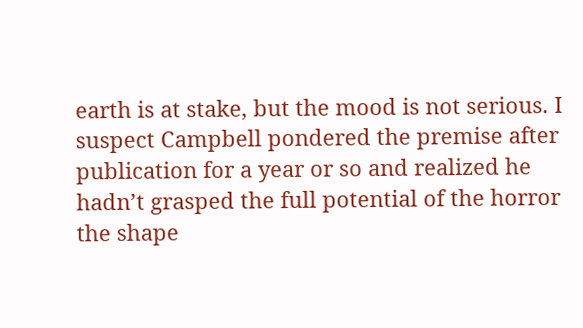earth is at stake, but the mood is not serious. I suspect Campbell pondered the premise after publication for a year or so and realized he hadn’t grasped the full potential of the horror the shape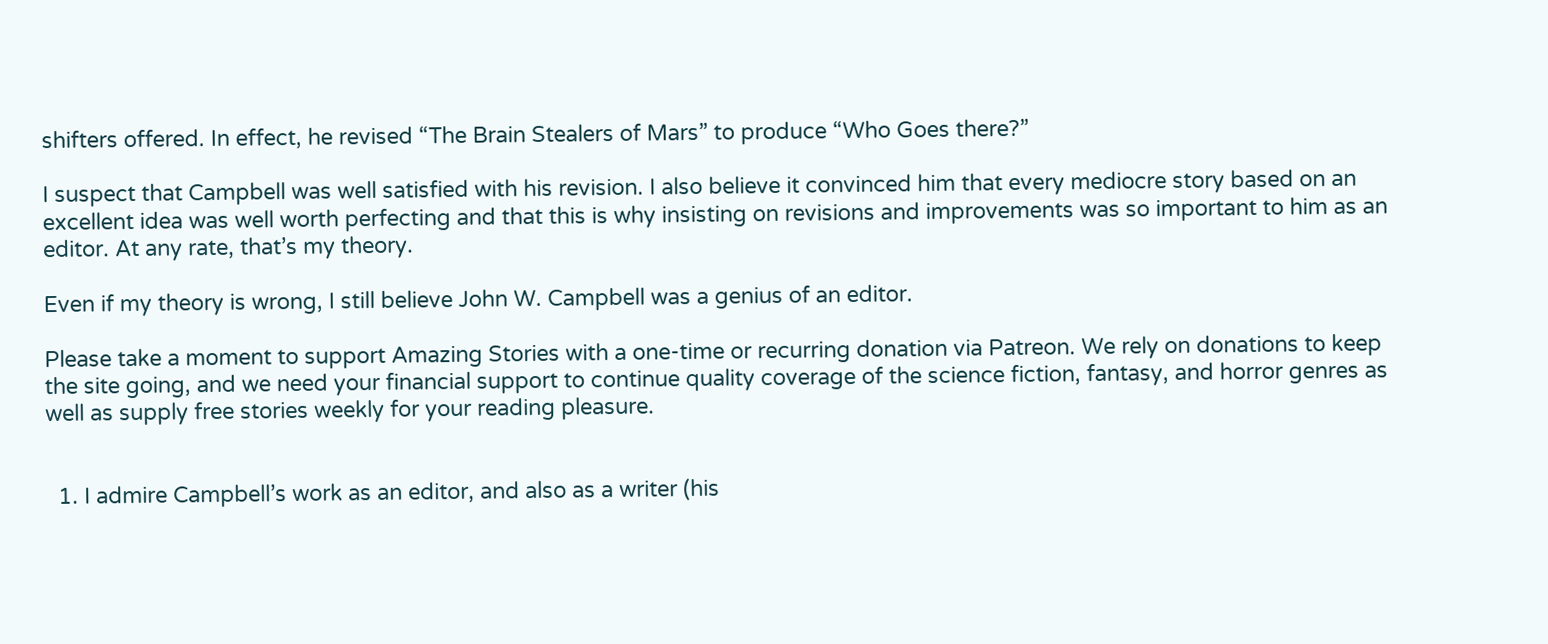shifters offered. In effect, he revised “The Brain Stealers of Mars” to produce “Who Goes there?”

I suspect that Campbell was well satisfied with his revision. I also believe it convinced him that every mediocre story based on an excellent idea was well worth perfecting and that this is why insisting on revisions and improvements was so important to him as an editor. At any rate, that’s my theory.

Even if my theory is wrong, I still believe John W. Campbell was a genius of an editor.

Please take a moment to support Amazing Stories with a one-time or recurring donation via Patreon. We rely on donations to keep the site going, and we need your financial support to continue quality coverage of the science fiction, fantasy, and horror genres as well as supply free stories weekly for your reading pleasure.


  1. I admire Campbell’s work as an editor, and also as a writer (his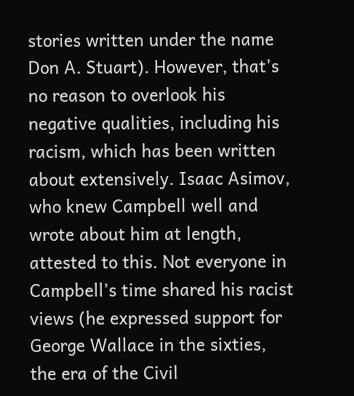stories written under the name Don A. Stuart). However, that’s no reason to overlook his negative qualities, including his racism, which has been written about extensively. Isaac Asimov, who knew Campbell well and wrote about him at length, attested to this. Not everyone in Campbell’s time shared his racist views (he expressed support for George Wallace in the sixties, the era of the Civil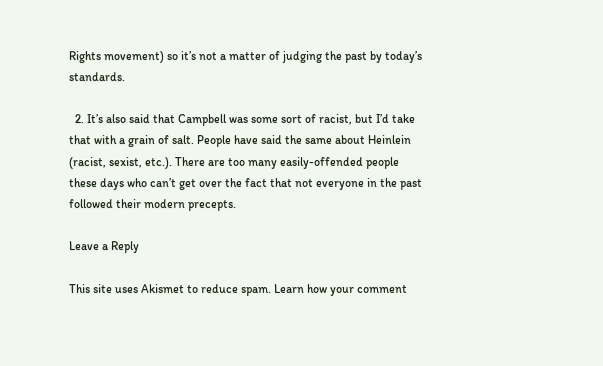Rights movement) so it’s not a matter of judging the past by today’s standards.

  2. It’s also said that Campbell was some sort of racist, but I’d take that with a grain of salt. People have said the same about Heinlein (racist, sexist, etc.). There are too many easily-offended people these days who can’t get over the fact that not everyone in the past followed their modern precepts.

Leave a Reply

This site uses Akismet to reduce spam. Learn how your comment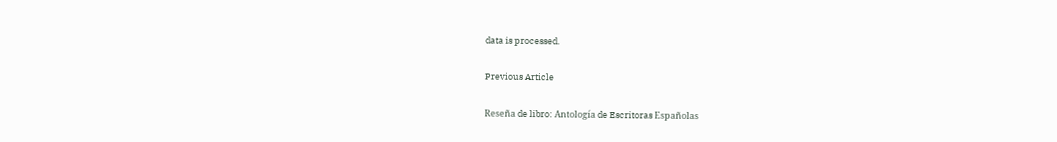data is processed.

Previous Article

Reseña de libro: Antología de Escritoras Españolas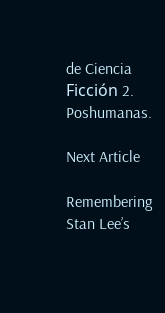de Ciencia Ficción 2. Poshumanas.

Next Article

Remembering Stan Lee’s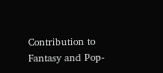Contribution to Fantasy and Pop-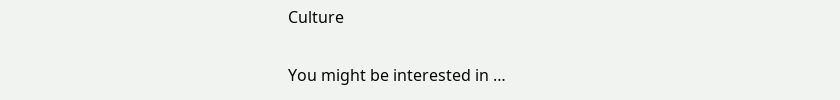Culture

You might be interested in …